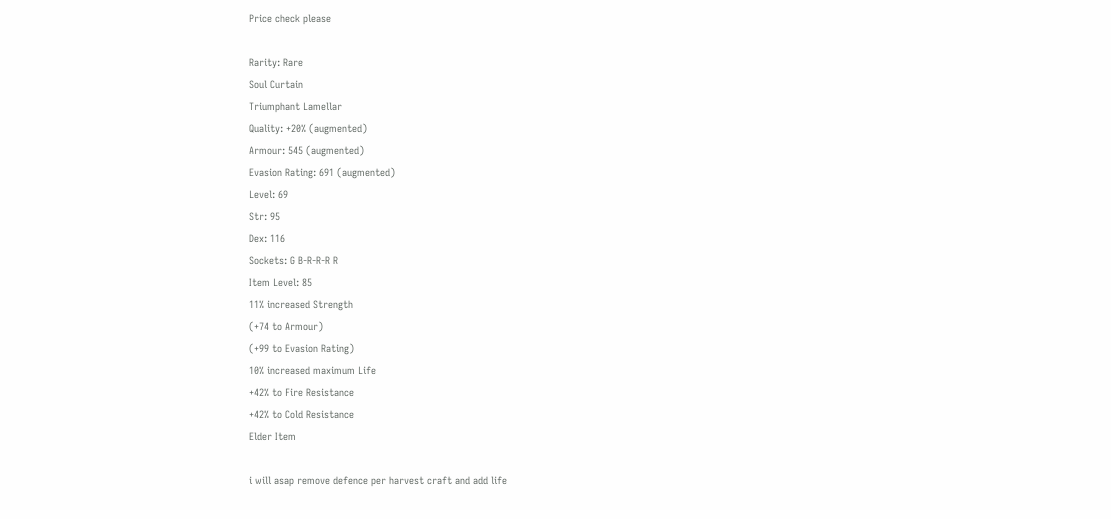Price check please

Rarity: Rare
Soul Curtain
Triumphant Lamellar
Quality: +20% (augmented)
Armour: 545 (augmented)
Evasion Rating: 691 (augmented)
Level: 69
Str: 95
Dex: 116
Sockets: G B-R-R-R R
Item Level: 85
11% increased Strength
(+74 to Armour)
(+99 to Evasion Rating)
10% increased maximum Life
+42% to Fire Resistance
+42% to Cold Resistance
Elder Item

i will asap remove defence per harvest craft and add life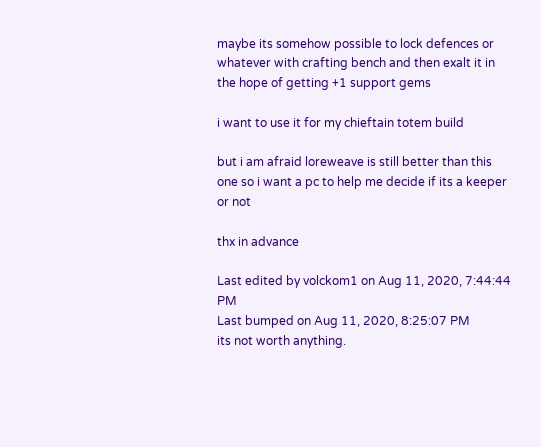maybe its somehow possible to lock defences or whatever with crafting bench and then exalt it in the hope of getting +1 support gems

i want to use it for my chieftain totem build

but i am afraid loreweave is still better than this one so i want a pc to help me decide if its a keeper or not

thx in advance

Last edited by volckom1 on Aug 11, 2020, 7:44:44 PM
Last bumped on Aug 11, 2020, 8:25:07 PM
its not worth anything.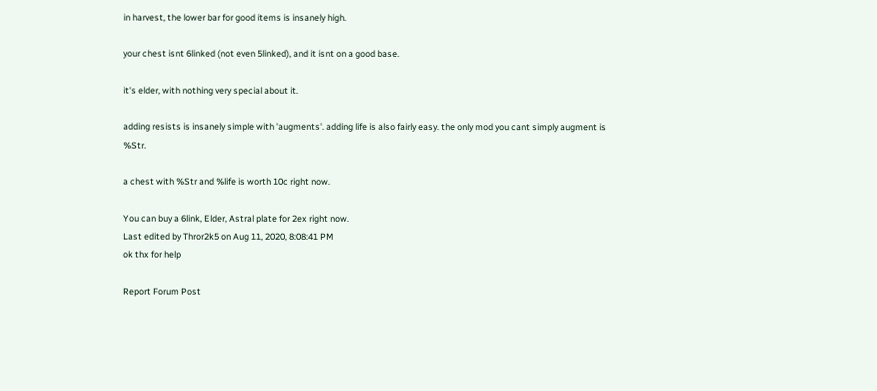in harvest, the lower bar for good items is insanely high.

your chest isnt 6linked (not even 5linked), and it isnt on a good base.

it's elder, with nothing very special about it.

adding resists is insanely simple with 'augments'. adding life is also fairly easy. the only mod you cant simply augment is %Str.

a chest with %Str and %life is worth 10c right now.

You can buy a 6link, Elder, Astral plate for 2ex right now.
Last edited by Thror2k5 on Aug 11, 2020, 8:08:41 PM
ok thx for help

Report Forum Post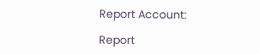Report Account:

Report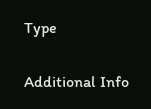Type

Additional Info